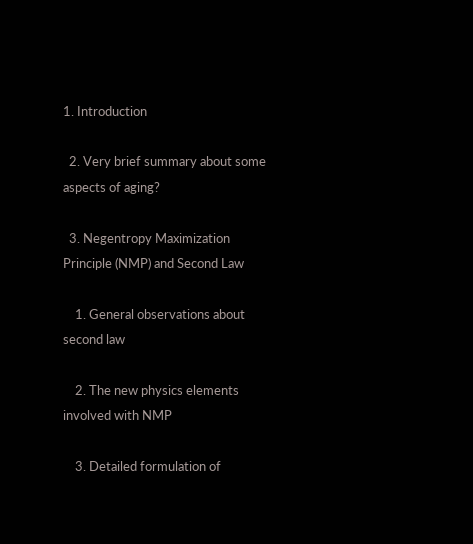1. Introduction

  2. Very brief summary about some aspects of aging?

  3. Negentropy Maximization Principle (NMP) and Second Law

    1. General observations about second law

    2. The new physics elements involved with NMP

    3. Detailed formulation of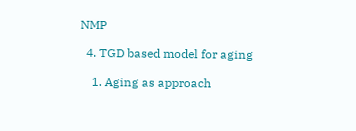NMP

  4. TGD based model for aging

    1. Aging as approach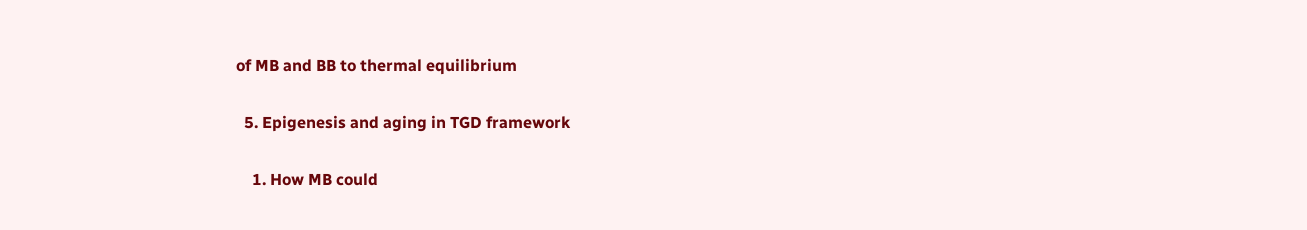of MB and BB to thermal equilibrium

  5. Epigenesis and aging in TGD framework

    1. How MB could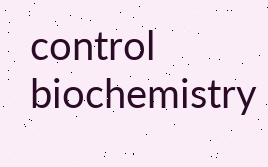control biochemistry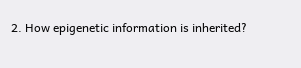2. How epigenetic information is inherited?